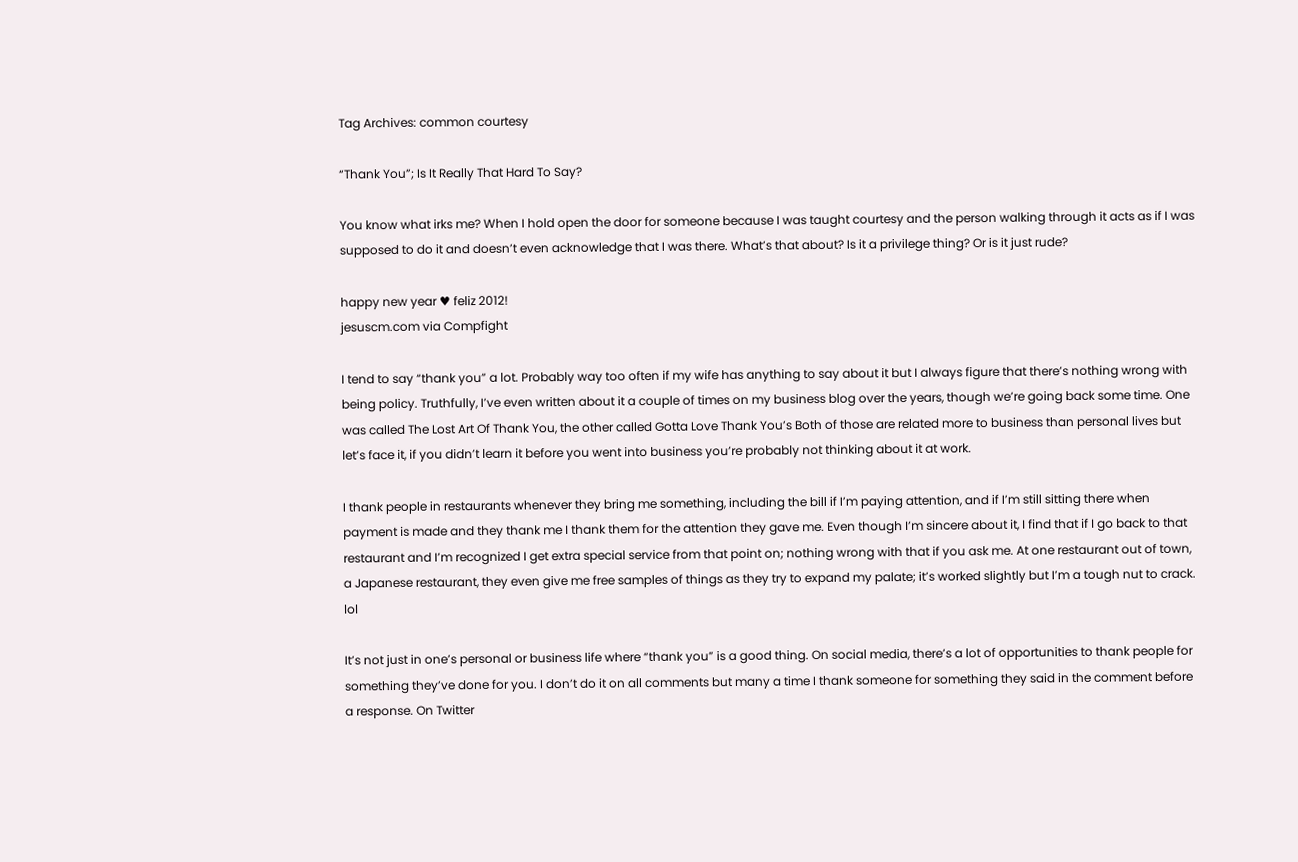Tag Archives: common courtesy

“Thank You”; Is It Really That Hard To Say?

You know what irks me? When I hold open the door for someone because I was taught courtesy and the person walking through it acts as if I was supposed to do it and doesn’t even acknowledge that I was there. What’s that about? Is it a privilege thing? Or is it just rude?

happy new year ♥ feliz 2012!
jesuscm.com via Compfight

I tend to say “thank you” a lot. Probably way too often if my wife has anything to say about it but I always figure that there’s nothing wrong with being policy. Truthfully, I’ve even written about it a couple of times on my business blog over the years, though we’re going back some time. One was called The Lost Art Of Thank You, the other called Gotta Love Thank You’s Both of those are related more to business than personal lives but let’s face it, if you didn’t learn it before you went into business you’re probably not thinking about it at work.

I thank people in restaurants whenever they bring me something, including the bill if I’m paying attention, and if I’m still sitting there when payment is made and they thank me I thank them for the attention they gave me. Even though I’m sincere about it, I find that if I go back to that restaurant and I’m recognized I get extra special service from that point on; nothing wrong with that if you ask me. At one restaurant out of town, a Japanese restaurant, they even give me free samples of things as they try to expand my palate; it’s worked slightly but I’m a tough nut to crack. lol

It’s not just in one’s personal or business life where “thank you” is a good thing. On social media, there’s a lot of opportunities to thank people for something they’ve done for you. I don’t do it on all comments but many a time I thank someone for something they said in the comment before a response. On Twitter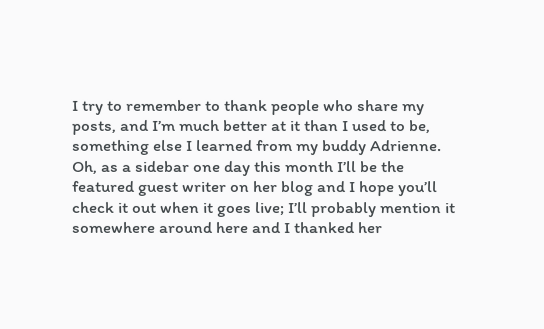I try to remember to thank people who share my posts, and I’m much better at it than I used to be, something else I learned from my buddy Adrienne. Oh, as a sidebar one day this month I’ll be the featured guest writer on her blog and I hope you’ll check it out when it goes live; I’ll probably mention it somewhere around here and I thanked her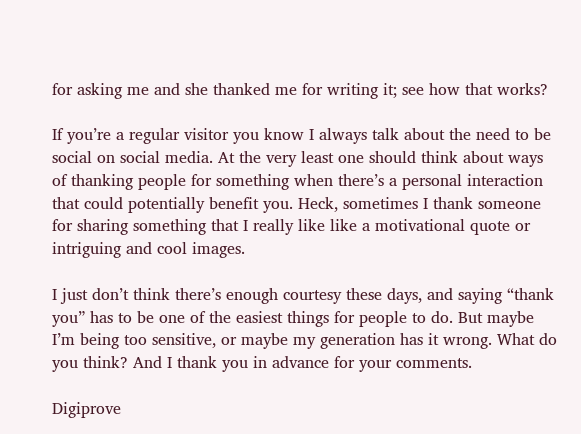for asking me and she thanked me for writing it; see how that works?

If you’re a regular visitor you know I always talk about the need to be social on social media. At the very least one should think about ways of thanking people for something when there’s a personal interaction that could potentially benefit you. Heck, sometimes I thank someone for sharing something that I really like like a motivational quote or intriguing and cool images.

I just don’t think there’s enough courtesy these days, and saying “thank you” has to be one of the easiest things for people to do. But maybe I’m being too sensitive, or maybe my generation has it wrong. What do you think? And I thank you in advance for your comments.

Digiprove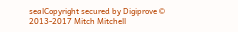sealCopyright secured by Digiprove © 2013-2017 Mitch Mitchell